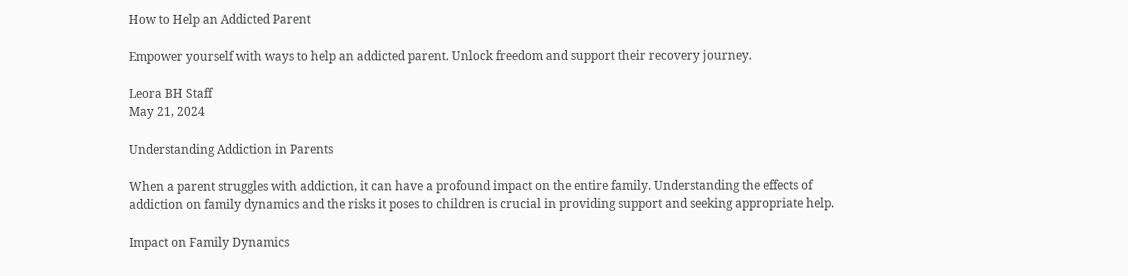How to Help an Addicted Parent

Empower yourself with ways to help an addicted parent. Unlock freedom and support their recovery journey.

Leora BH Staff
May 21, 2024

Understanding Addiction in Parents

When a parent struggles with addiction, it can have a profound impact on the entire family. Understanding the effects of addiction on family dynamics and the risks it poses to children is crucial in providing support and seeking appropriate help.

Impact on Family Dynamics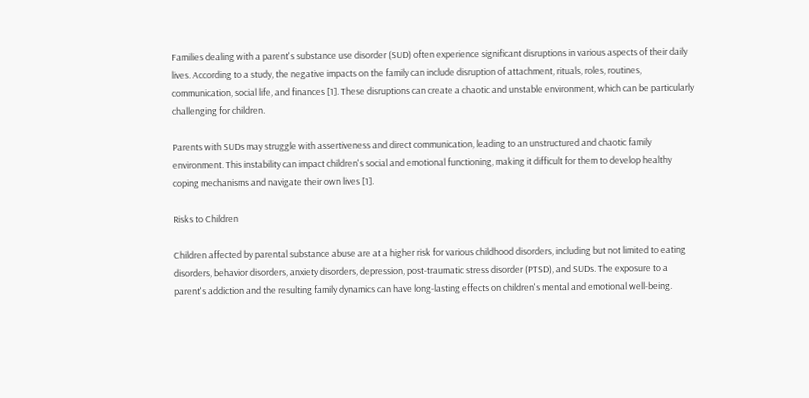Families dealing with a parent's substance use disorder (SUD) often experience significant disruptions in various aspects of their daily lives. According to a study, the negative impacts on the family can include disruption of attachment, rituals, roles, routines, communication, social life, and finances [1]. These disruptions can create a chaotic and unstable environment, which can be particularly challenging for children.

Parents with SUDs may struggle with assertiveness and direct communication, leading to an unstructured and chaotic family environment. This instability can impact children's social and emotional functioning, making it difficult for them to develop healthy coping mechanisms and navigate their own lives [1].

Risks to Children

Children affected by parental substance abuse are at a higher risk for various childhood disorders, including but not limited to eating disorders, behavior disorders, anxiety disorders, depression, post-traumatic stress disorder (PTSD), and SUDs. The exposure to a parent's addiction and the resulting family dynamics can have long-lasting effects on children's mental and emotional well-being.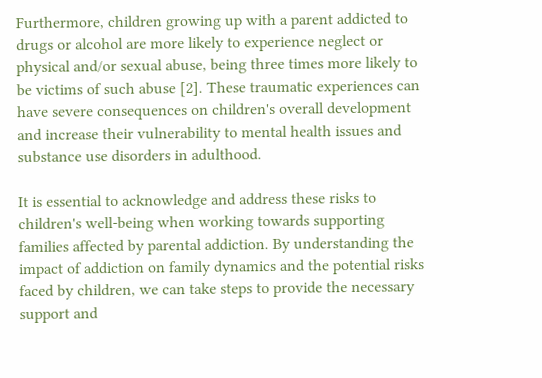Furthermore, children growing up with a parent addicted to drugs or alcohol are more likely to experience neglect or physical and/or sexual abuse, being three times more likely to be victims of such abuse [2]. These traumatic experiences can have severe consequences on children's overall development and increase their vulnerability to mental health issues and substance use disorders in adulthood.

It is essential to acknowledge and address these risks to children's well-being when working towards supporting families affected by parental addiction. By understanding the impact of addiction on family dynamics and the potential risks faced by children, we can take steps to provide the necessary support and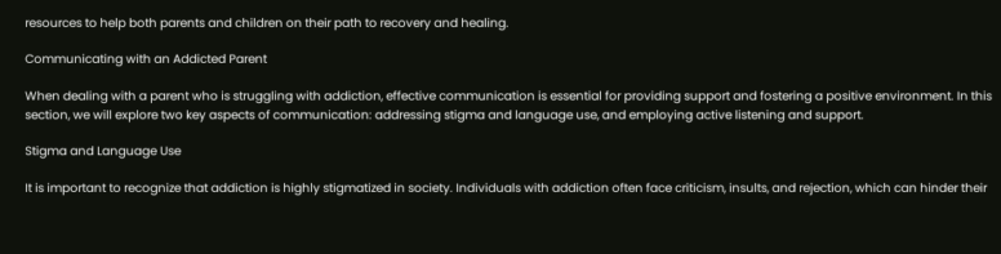resources to help both parents and children on their path to recovery and healing.

Communicating with an Addicted Parent

When dealing with a parent who is struggling with addiction, effective communication is essential for providing support and fostering a positive environment. In this section, we will explore two key aspects of communication: addressing stigma and language use, and employing active listening and support.

Stigma and Language Use

It is important to recognize that addiction is highly stigmatized in society. Individuals with addiction often face criticism, insults, and rejection, which can hinder their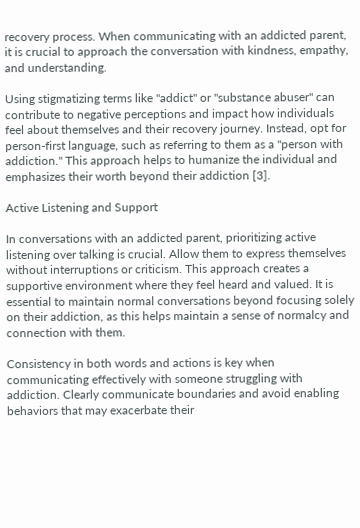recovery process. When communicating with an addicted parent, it is crucial to approach the conversation with kindness, empathy, and understanding.

Using stigmatizing terms like "addict" or "substance abuser" can contribute to negative perceptions and impact how individuals feel about themselves and their recovery journey. Instead, opt for person-first language, such as referring to them as a "person with addiction." This approach helps to humanize the individual and emphasizes their worth beyond their addiction [3].

Active Listening and Support

In conversations with an addicted parent, prioritizing active listening over talking is crucial. Allow them to express themselves without interruptions or criticism. This approach creates a supportive environment where they feel heard and valued. It is essential to maintain normal conversations beyond focusing solely on their addiction, as this helps maintain a sense of normalcy and connection with them.

Consistency in both words and actions is key when communicating effectively with someone struggling with addiction. Clearly communicate boundaries and avoid enabling behaviors that may exacerbate their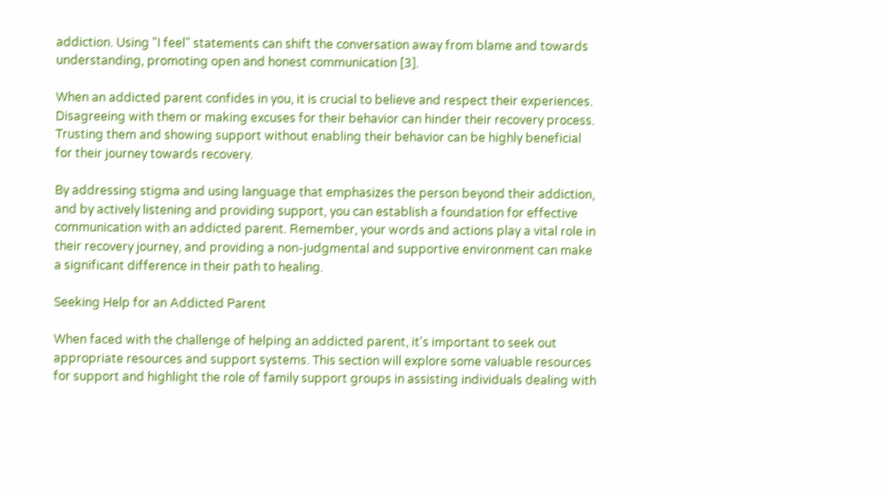addiction. Using "I feel" statements can shift the conversation away from blame and towards understanding, promoting open and honest communication [3].

When an addicted parent confides in you, it is crucial to believe and respect their experiences. Disagreeing with them or making excuses for their behavior can hinder their recovery process. Trusting them and showing support without enabling their behavior can be highly beneficial for their journey towards recovery.

By addressing stigma and using language that emphasizes the person beyond their addiction, and by actively listening and providing support, you can establish a foundation for effective communication with an addicted parent. Remember, your words and actions play a vital role in their recovery journey, and providing a non-judgmental and supportive environment can make a significant difference in their path to healing.

Seeking Help for an Addicted Parent

When faced with the challenge of helping an addicted parent, it's important to seek out appropriate resources and support systems. This section will explore some valuable resources for support and highlight the role of family support groups in assisting individuals dealing with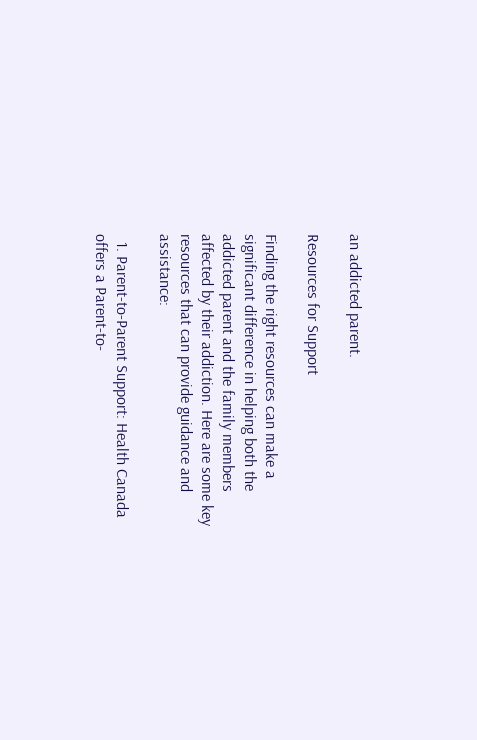an addicted parent.

Resources for Support

Finding the right resources can make a significant difference in helping both the addicted parent and the family members affected by their addiction. Here are some key resources that can provide guidance and assistance:

  1. Parent-to-Parent Support: Health Canada offers a Parent-to-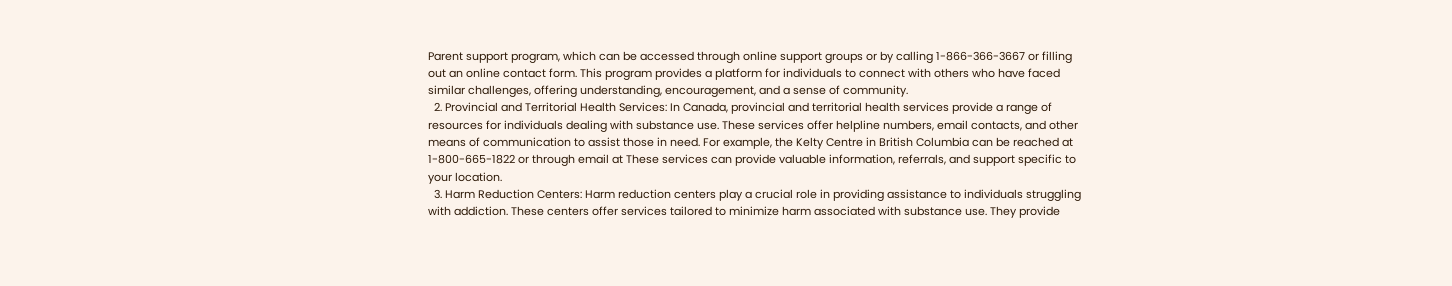Parent support program, which can be accessed through online support groups or by calling 1-866-366-3667 or filling out an online contact form. This program provides a platform for individuals to connect with others who have faced similar challenges, offering understanding, encouragement, and a sense of community.
  2. Provincial and Territorial Health Services: In Canada, provincial and territorial health services provide a range of resources for individuals dealing with substance use. These services offer helpline numbers, email contacts, and other means of communication to assist those in need. For example, the Kelty Centre in British Columbia can be reached at 1-800-665-1822 or through email at These services can provide valuable information, referrals, and support specific to your location.
  3. Harm Reduction Centers: Harm reduction centers play a crucial role in providing assistance to individuals struggling with addiction. These centers offer services tailored to minimize harm associated with substance use. They provide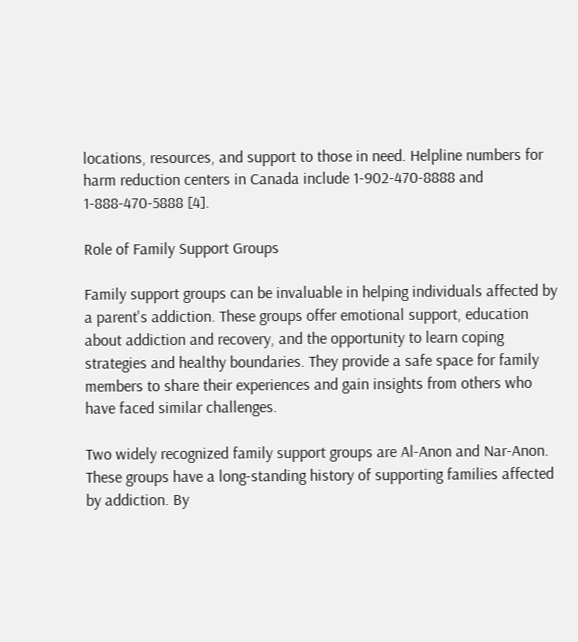locations, resources, and support to those in need. Helpline numbers for harm reduction centers in Canada include 1-902-470-8888 and 1-888-470-5888 [4].

Role of Family Support Groups

Family support groups can be invaluable in helping individuals affected by a parent's addiction. These groups offer emotional support, education about addiction and recovery, and the opportunity to learn coping strategies and healthy boundaries. They provide a safe space for family members to share their experiences and gain insights from others who have faced similar challenges.

Two widely recognized family support groups are Al-Anon and Nar-Anon. These groups have a long-standing history of supporting families affected by addiction. By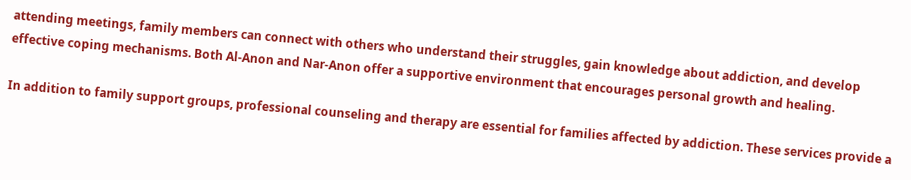attending meetings, family members can connect with others who understand their struggles, gain knowledge about addiction, and develop effective coping mechanisms. Both Al-Anon and Nar-Anon offer a supportive environment that encourages personal growth and healing.

In addition to family support groups, professional counseling and therapy are essential for families affected by addiction. These services provide a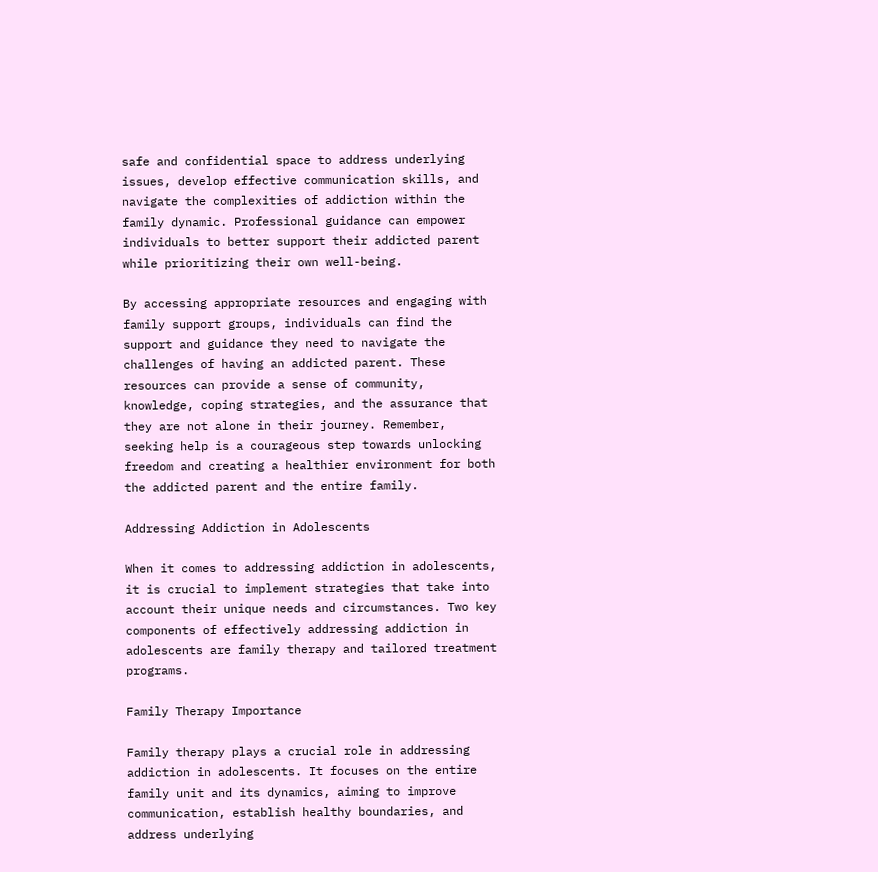safe and confidential space to address underlying issues, develop effective communication skills, and navigate the complexities of addiction within the family dynamic. Professional guidance can empower individuals to better support their addicted parent while prioritizing their own well-being.

By accessing appropriate resources and engaging with family support groups, individuals can find the support and guidance they need to navigate the challenges of having an addicted parent. These resources can provide a sense of community, knowledge, coping strategies, and the assurance that they are not alone in their journey. Remember, seeking help is a courageous step towards unlocking freedom and creating a healthier environment for both the addicted parent and the entire family.

Addressing Addiction in Adolescents

When it comes to addressing addiction in adolescents, it is crucial to implement strategies that take into account their unique needs and circumstances. Two key components of effectively addressing addiction in adolescents are family therapy and tailored treatment programs.

Family Therapy Importance

Family therapy plays a crucial role in addressing addiction in adolescents. It focuses on the entire family unit and its dynamics, aiming to improve communication, establish healthy boundaries, and address underlying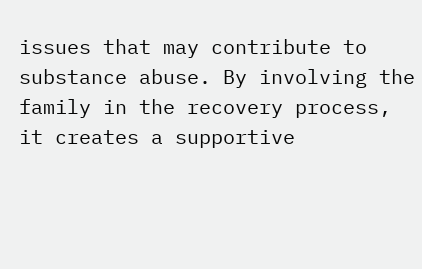issues that may contribute to substance abuse. By involving the family in the recovery process, it creates a supportive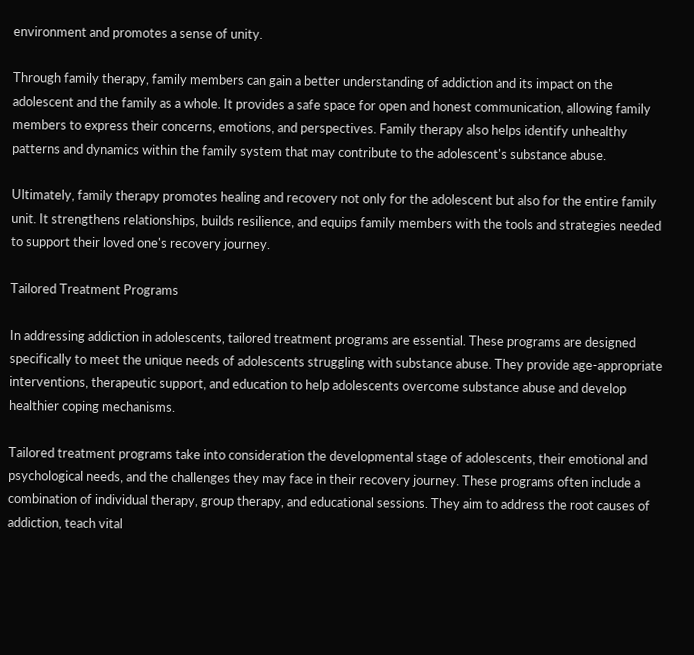environment and promotes a sense of unity.

Through family therapy, family members can gain a better understanding of addiction and its impact on the adolescent and the family as a whole. It provides a safe space for open and honest communication, allowing family members to express their concerns, emotions, and perspectives. Family therapy also helps identify unhealthy patterns and dynamics within the family system that may contribute to the adolescent's substance abuse.

Ultimately, family therapy promotes healing and recovery not only for the adolescent but also for the entire family unit. It strengthens relationships, builds resilience, and equips family members with the tools and strategies needed to support their loved one's recovery journey.

Tailored Treatment Programs

In addressing addiction in adolescents, tailored treatment programs are essential. These programs are designed specifically to meet the unique needs of adolescents struggling with substance abuse. They provide age-appropriate interventions, therapeutic support, and education to help adolescents overcome substance abuse and develop healthier coping mechanisms.

Tailored treatment programs take into consideration the developmental stage of adolescents, their emotional and psychological needs, and the challenges they may face in their recovery journey. These programs often include a combination of individual therapy, group therapy, and educational sessions. They aim to address the root causes of addiction, teach vital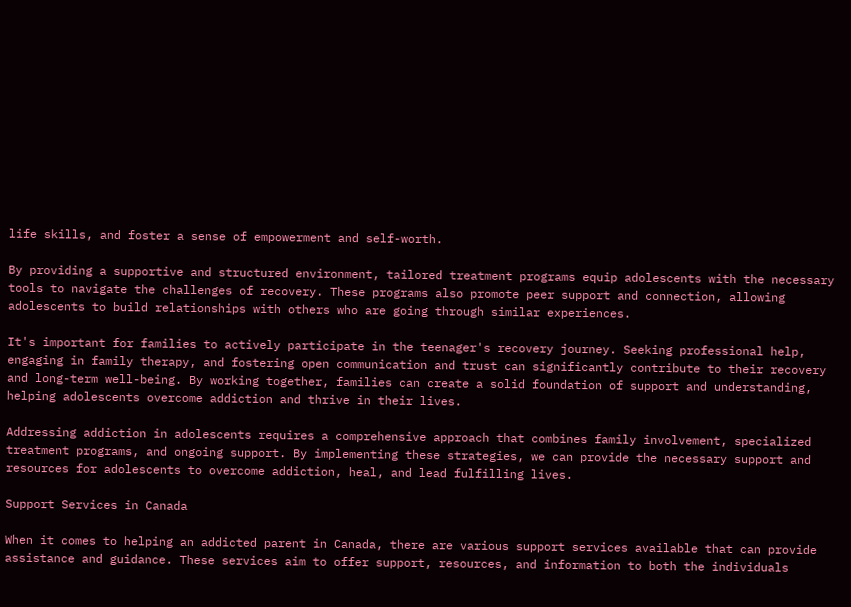life skills, and foster a sense of empowerment and self-worth.

By providing a supportive and structured environment, tailored treatment programs equip adolescents with the necessary tools to navigate the challenges of recovery. These programs also promote peer support and connection, allowing adolescents to build relationships with others who are going through similar experiences.

It's important for families to actively participate in the teenager's recovery journey. Seeking professional help, engaging in family therapy, and fostering open communication and trust can significantly contribute to their recovery and long-term well-being. By working together, families can create a solid foundation of support and understanding, helping adolescents overcome addiction and thrive in their lives.

Addressing addiction in adolescents requires a comprehensive approach that combines family involvement, specialized treatment programs, and ongoing support. By implementing these strategies, we can provide the necessary support and resources for adolescents to overcome addiction, heal, and lead fulfilling lives.

Support Services in Canada

When it comes to helping an addicted parent in Canada, there are various support services available that can provide assistance and guidance. These services aim to offer support, resources, and information to both the individuals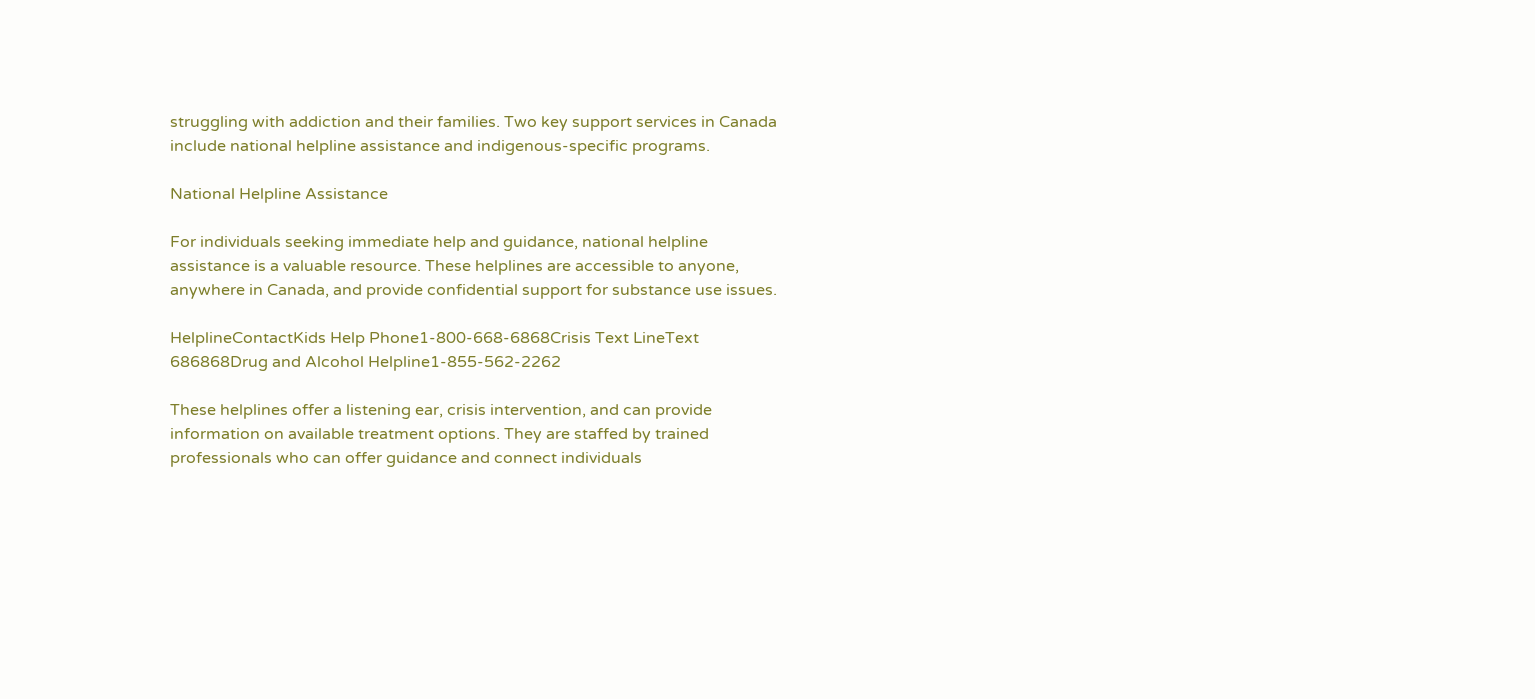struggling with addiction and their families. Two key support services in Canada include national helpline assistance and indigenous-specific programs.

National Helpline Assistance

For individuals seeking immediate help and guidance, national helpline assistance is a valuable resource. These helplines are accessible to anyone, anywhere in Canada, and provide confidential support for substance use issues.

HelplineContactKids Help Phone1-800-668-6868Crisis Text LineText 686868Drug and Alcohol Helpline1-855-562-2262

These helplines offer a listening ear, crisis intervention, and can provide information on available treatment options. They are staffed by trained professionals who can offer guidance and connect individuals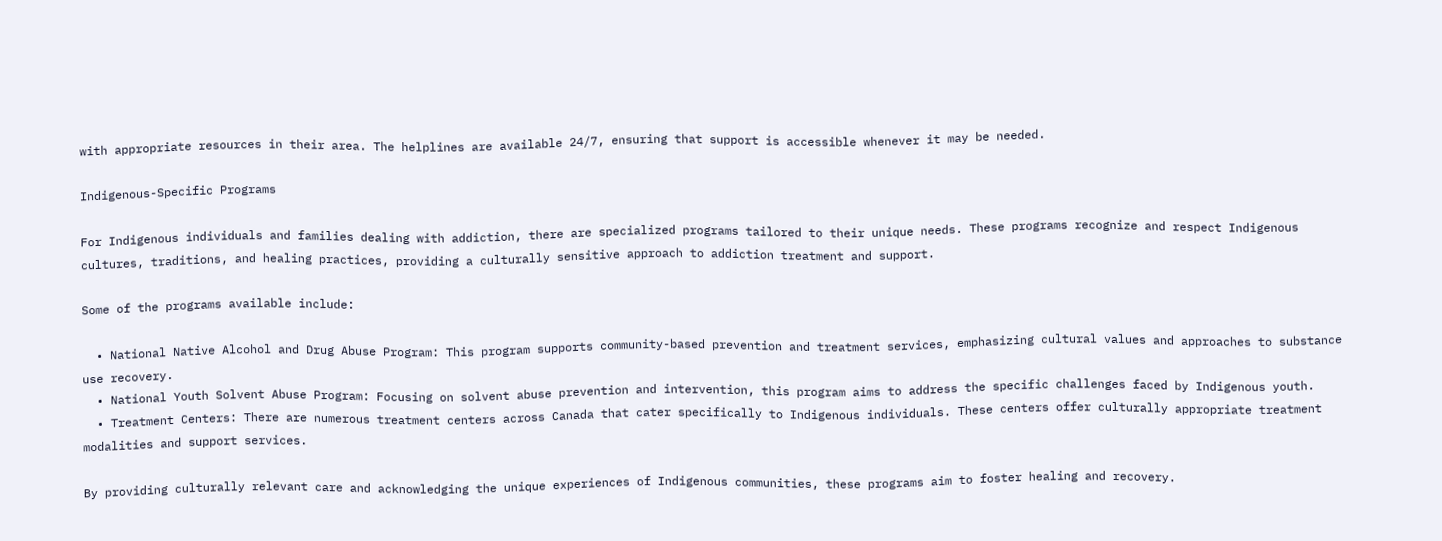with appropriate resources in their area. The helplines are available 24/7, ensuring that support is accessible whenever it may be needed.

Indigenous-Specific Programs

For Indigenous individuals and families dealing with addiction, there are specialized programs tailored to their unique needs. These programs recognize and respect Indigenous cultures, traditions, and healing practices, providing a culturally sensitive approach to addiction treatment and support.

Some of the programs available include:

  • National Native Alcohol and Drug Abuse Program: This program supports community-based prevention and treatment services, emphasizing cultural values and approaches to substance use recovery.
  • National Youth Solvent Abuse Program: Focusing on solvent abuse prevention and intervention, this program aims to address the specific challenges faced by Indigenous youth.
  • Treatment Centers: There are numerous treatment centers across Canada that cater specifically to Indigenous individuals. These centers offer culturally appropriate treatment modalities and support services.

By providing culturally relevant care and acknowledging the unique experiences of Indigenous communities, these programs aim to foster healing and recovery.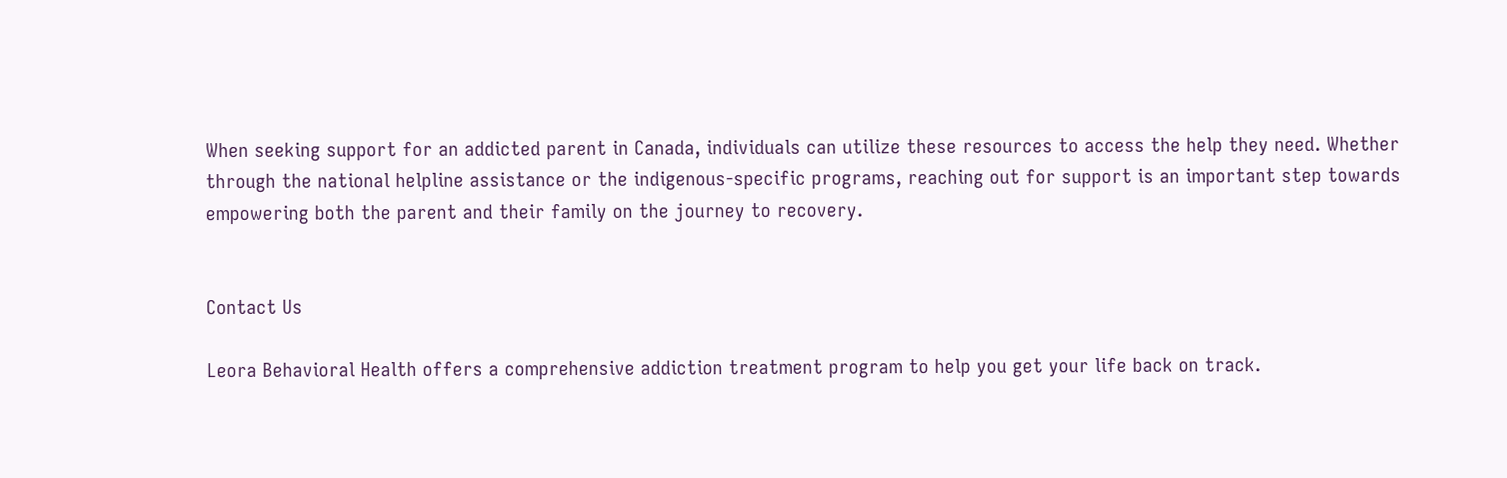When seeking support for an addicted parent in Canada, individuals can utilize these resources to access the help they need. Whether through the national helpline assistance or the indigenous-specific programs, reaching out for support is an important step towards empowering both the parent and their family on the journey to recovery.


Contact Us

Leora Behavioral Health offers a comprehensive addiction treatment program to help you get your life back on track.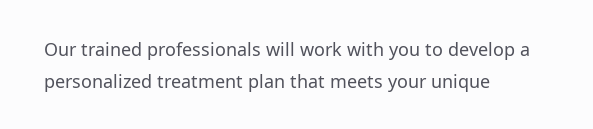Our trained professionals will work with you to develop a personalized treatment plan that meets your unique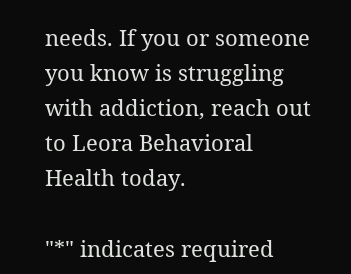needs. If you or someone you know is struggling with addiction, reach out to Leora Behavioral Health today.

"*" indicates required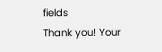fields
Thank you! Your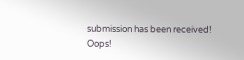submission has been received!
Oops!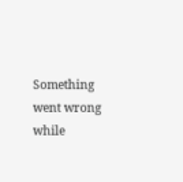Something went wrong while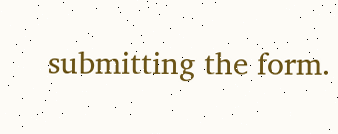submitting the form.